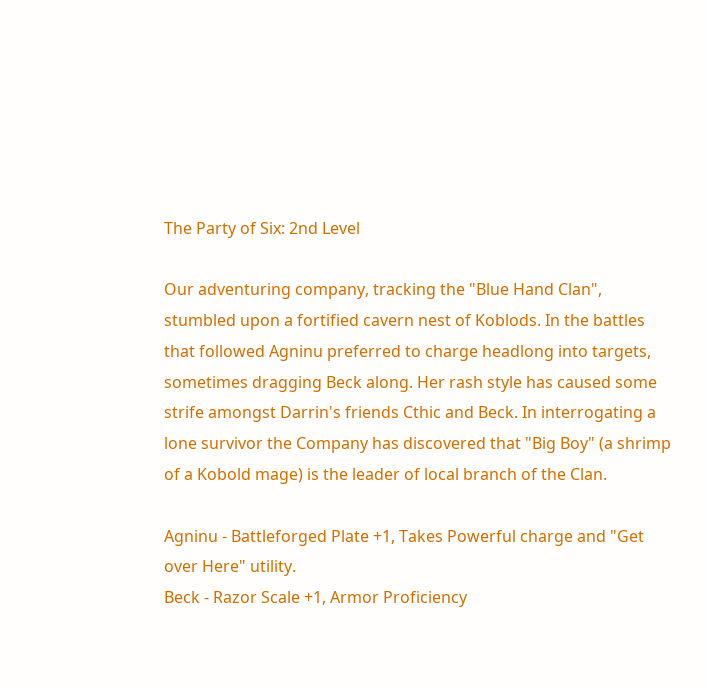The Party of Six: 2nd Level

Our adventuring company, tracking the "Blue Hand Clan", stumbled upon a fortified cavern nest of Koblods. In the battles that followed Agninu preferred to charge headlong into targets, sometimes dragging Beck along. Her rash style has caused some strife amongst Darrin's friends Cthic and Beck. In interrogating a lone survivor the Company has discovered that "Big Boy" (a shrimp of a Kobold mage) is the leader of local branch of the Clan.

Agninu - Battleforged Plate +1, Takes Powerful charge and "Get over Here" utility.
Beck - Razor Scale +1, Armor Proficiency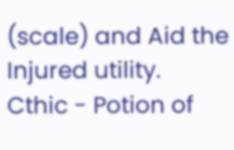(scale) and Aid the Injured utility.
Cthic - Potion of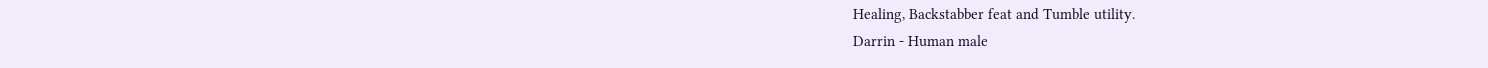Healing, Backstabber feat and Tumble utility.
Darrin - Human male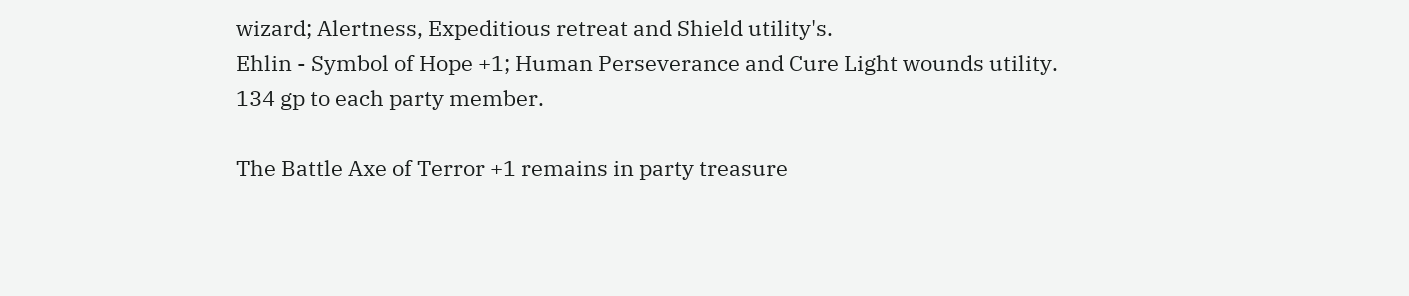wizard; Alertness, Expeditious retreat and Shield utility's.
Ehlin - Symbol of Hope +1; Human Perseverance and Cure Light wounds utility.
134 gp to each party member.

The Battle Axe of Terror +1 remains in party treasure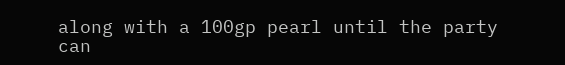along with a 100gp pearl until the party can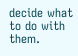decide what to do with them.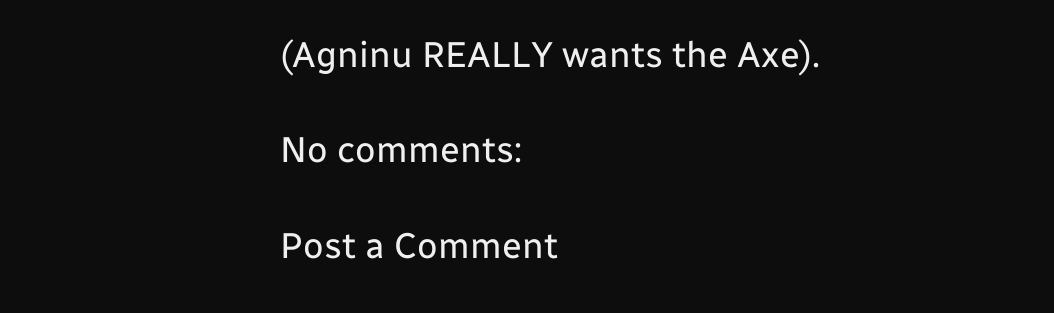(Agninu REALLY wants the Axe).

No comments:

Post a Comment